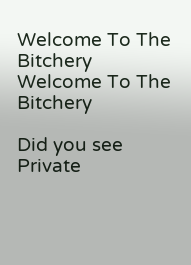Welcome To The Bitchery
Welcome To The Bitchery

Did you see Private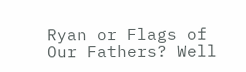Ryan or Flags of Our Fathers? Well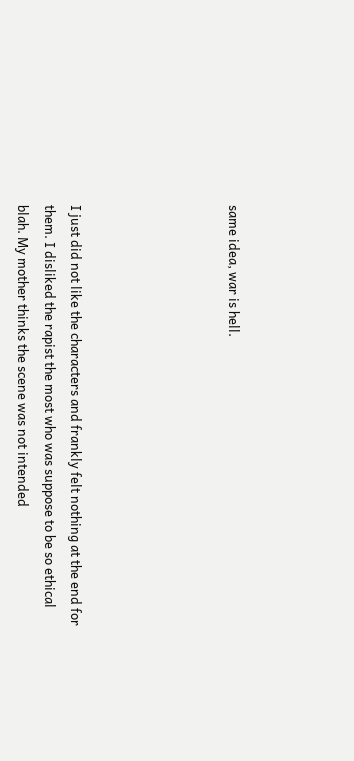same idea, war is hell.





I just did not like the characters and frankly felt nothing at the end for them. I disliked the rapist the most who was suppose to be so ethical blah. My mother thinks the scene was not intended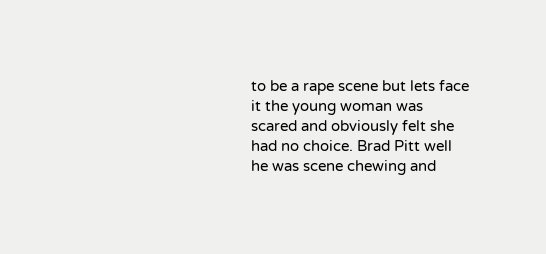to be a rape scene but lets face it the young woman was scared and obviously felt she had no choice. Brad Pitt well he was scene chewing and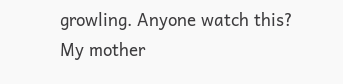growling. Anyone watch this? My mother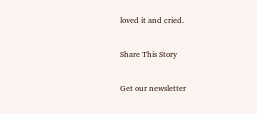loved it and cried.

Share This Story

Get our newsletter